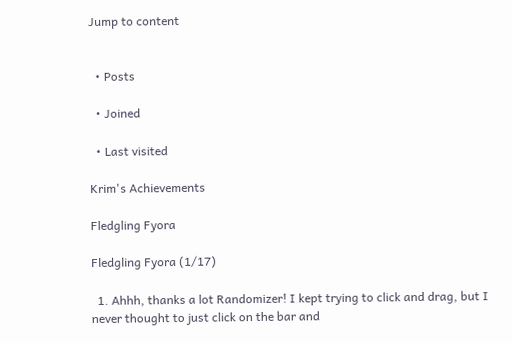Jump to content


  • Posts

  • Joined

  • Last visited

Krim's Achievements

Fledgling Fyora

Fledgling Fyora (1/17)

  1. Ahhh, thanks a lot Randomizer! I kept trying to click and drag, but I never thought to just click on the bar and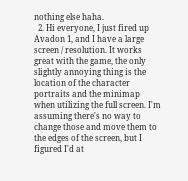nothing else haha.
  2. Hi everyone, I just fired up Avadon 1, and I have a large screen / resolution. It works great with the game, the only slightly annoying thing is the location of the character portraits and the minimap when utilizing the full screen. I'm assuming there's no way to change those and move them to the edges of the screen, but I figured I'd at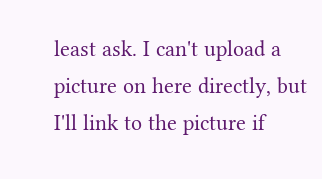least ask. I can't upload a picture on here directly, but I'll link to the picture if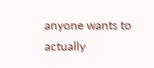anyone wants to actually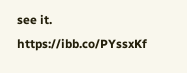see it. https://ibb.co/PYssxKf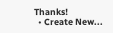Thanks!
  • Create New...